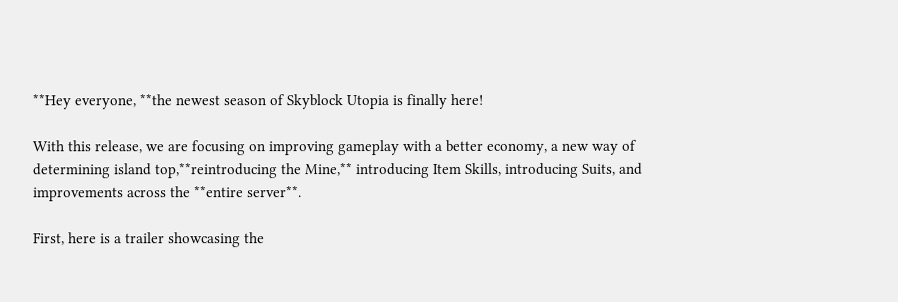**Hey everyone, **the newest season of Skyblock Utopia is finally here!

With this release, we are focusing on improving gameplay with a better economy, a new way of determining island top,**reintroducing the Mine,** introducing Item Skills, introducing Suits, and improvements across the **entire server**.

First, here is a trailer showcasing the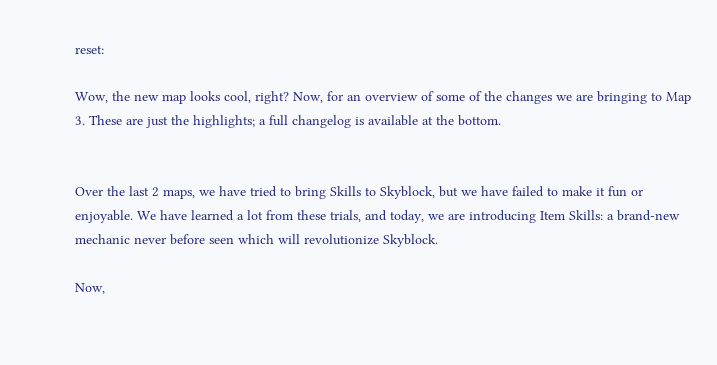reset:

Wow, the new map looks cool, right? Now, for an overview of some of the changes we are bringing to Map 3. These are just the highlights; a full changelog is available at the bottom.


Over the last 2 maps, we have tried to bring Skills to Skyblock, but we have failed to make it fun or enjoyable. We have learned a lot from these trials, and today, we are introducing Item Skills: a brand-new mechanic never before seen which will revolutionize Skyblock.

Now,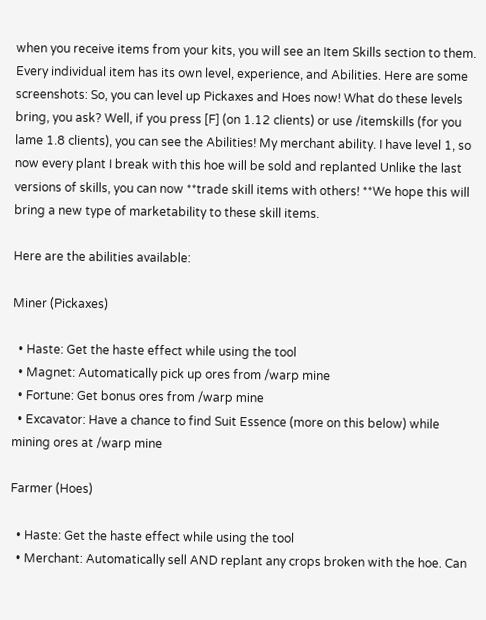when you receive items from your kits, you will see an Item Skills section to them. Every individual item has its own level, experience, and Abilities. Here are some screenshots: So, you can level up Pickaxes and Hoes now! What do these levels bring, you ask? Well, if you press [F] (on 1.12 clients) or use /itemskills (for you lame 1.8 clients), you can see the Abilities! My merchant ability. I have level 1, so now every plant I break with this hoe will be sold and replanted Unlike the last versions of skills, you can now **trade skill items with others! **We hope this will bring a new type of marketability to these skill items.

Here are the abilities available:

Miner (Pickaxes)

  • Haste: Get the haste effect while using the tool
  • Magnet: Automatically pick up ores from /warp mine
  • Fortune: Get bonus ores from /warp mine
  • Excavator: Have a chance to find Suit Essence (more on this below) while mining ores at /warp mine

Farmer (Hoes)

  • Haste: Get the haste effect while using the tool
  • Merchant: Automatically sell AND replant any crops broken with the hoe. Can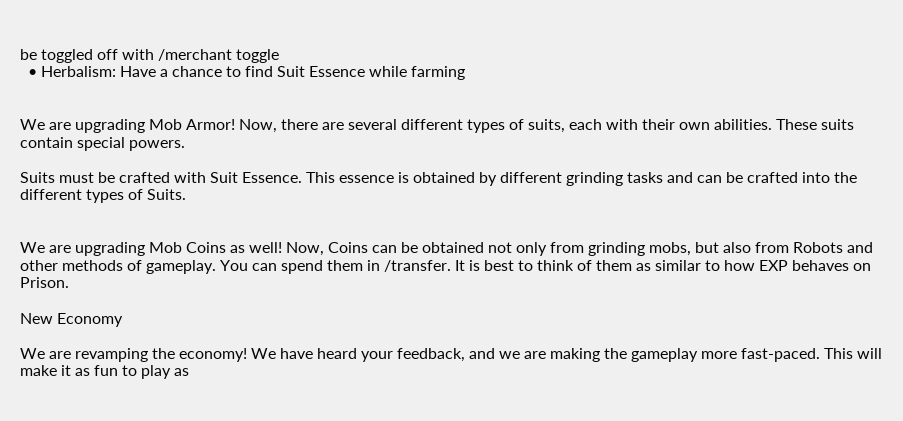be toggled off with /merchant toggle
  • Herbalism: Have a chance to find Suit Essence while farming


We are upgrading Mob Armor! Now, there are several different types of suits, each with their own abilities. These suits contain special powers.

Suits must be crafted with Suit Essence. This essence is obtained by different grinding tasks and can be crafted into the different types of Suits.


We are upgrading Mob Coins as well! Now, Coins can be obtained not only from grinding mobs, but also from Robots and other methods of gameplay. You can spend them in /transfer. It is best to think of them as similar to how EXP behaves on Prison.

New Economy

We are revamping the economy! We have heard your feedback, and we are making the gameplay more fast-paced. This will make it as fun to play as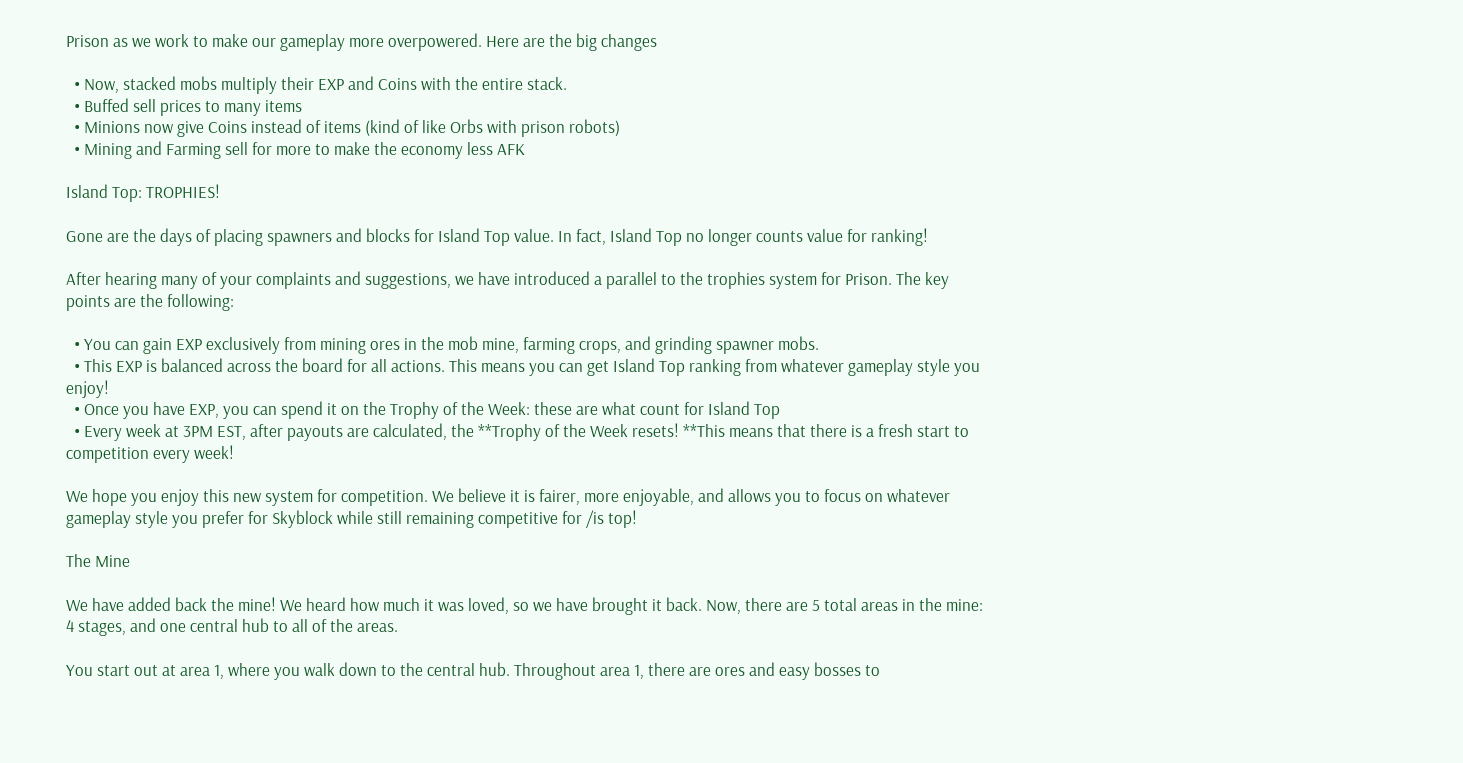Prison as we work to make our gameplay more overpowered. Here are the big changes

  • Now, stacked mobs multiply their EXP and Coins with the entire stack.
  • Buffed sell prices to many items
  • Minions now give Coins instead of items (kind of like Orbs with prison robots)
  • Mining and Farming sell for more to make the economy less AFK

Island Top: TROPHIES!

Gone are the days of placing spawners and blocks for Island Top value. In fact, Island Top no longer counts value for ranking!

After hearing many of your complaints and suggestions, we have introduced a parallel to the trophies system for Prison. The key points are the following:

  • You can gain EXP exclusively from mining ores in the mob mine, farming crops, and grinding spawner mobs.
  • This EXP is balanced across the board for all actions. This means you can get Island Top ranking from whatever gameplay style you enjoy!
  • Once you have EXP, you can spend it on the Trophy of the Week: these are what count for Island Top
  • Every week at 3PM EST, after payouts are calculated, the **Trophy of the Week resets! **This means that there is a fresh start to competition every week!

We hope you enjoy this new system for competition. We believe it is fairer, more enjoyable, and allows you to focus on whatever gameplay style you prefer for Skyblock while still remaining competitive for /is top!

The Mine

We have added back the mine! We heard how much it was loved, so we have brought it back. Now, there are 5 total areas in the mine: 4 stages, and one central hub to all of the areas.

You start out at area 1, where you walk down to the central hub. Throughout area 1, there are ores and easy bosses to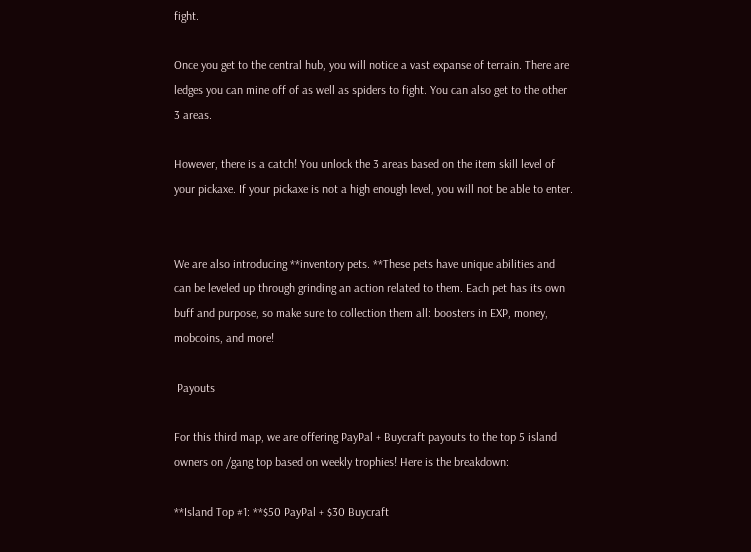fight.

Once you get to the central hub, you will notice a vast expanse of terrain. There are ledges you can mine off of as well as spiders to fight. You can also get to the other 3 areas.

However, there is a catch! You unlock the 3 areas based on the item skill level of your pickaxe. If your pickaxe is not a high enough level, you will not be able to enter.


We are also introducing **inventory pets. **These pets have unique abilities and can be leveled up through grinding an action related to them. Each pet has its own buff and purpose, so make sure to collection them all: boosters in EXP, money, mobcoins, and more!

 Payouts

For this third map, we are offering PayPal + Buycraft payouts to the top 5 island owners on /gang top based on weekly trophies! Here is the breakdown:

**Island Top #1: **$50 PayPal + $30 Buycraft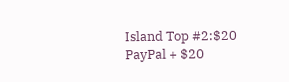Island Top #2:$20 PayPal + $20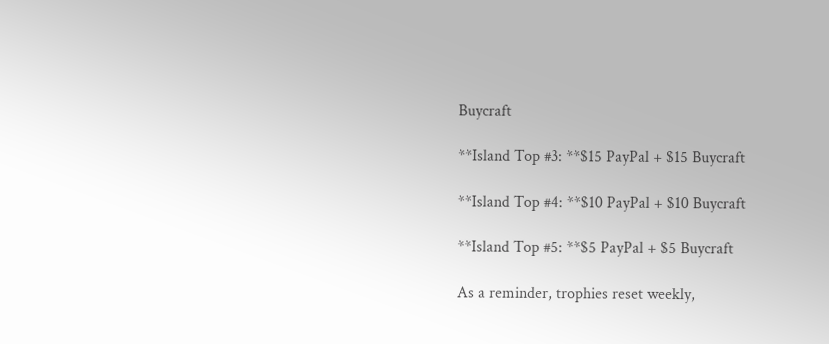Buycraft

**Island Top #3: **$15 PayPal + $15 Buycraft

**Island Top #4: **$10 PayPal + $10 Buycraft

**Island Top #5: **$5 PayPal + $5 Buycraft

As a reminder, trophies reset weekly,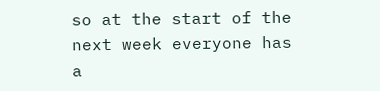so at the start of the next week everyone has a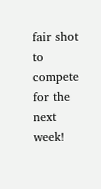fair shot to compete for the next week!